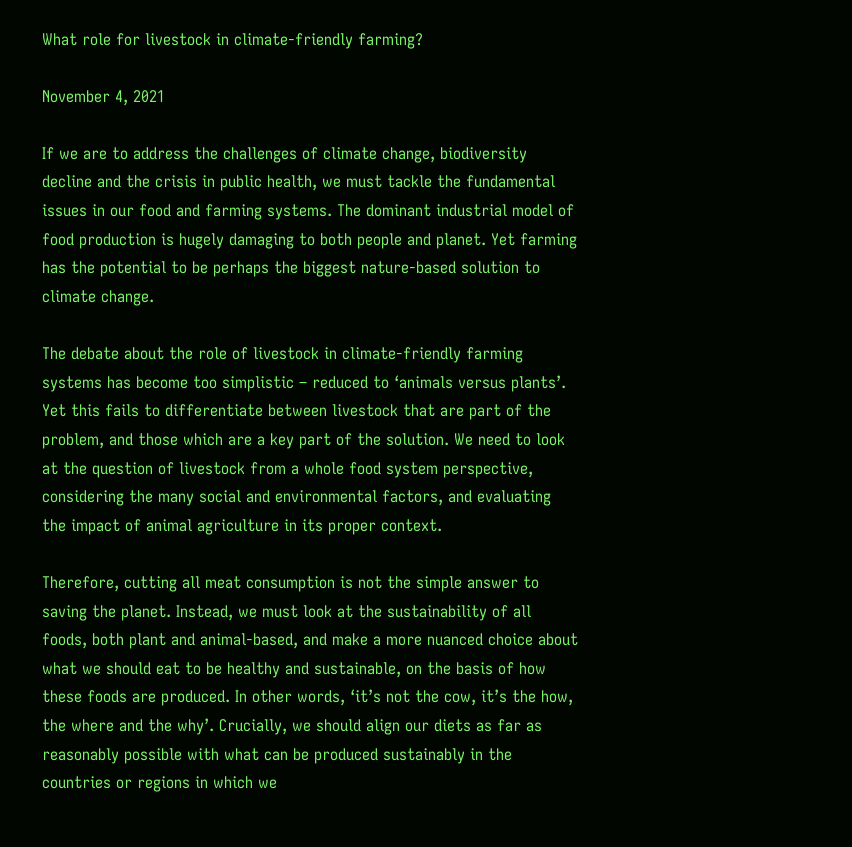What role for livestock in climate-friendly farming?

November 4, 2021

If we are to address the challenges of climate change, biodiversity decline and the crisis in public health, we must tackle the fundamental issues in our food and farming systems. The dominant industrial model of food production is hugely damaging to both people and planet. Yet farming has the potential to be perhaps the biggest nature-based solution to climate change.

The debate about the role of livestock in climate-friendly farming systems has become too simplistic – reduced to ‘animals versus plants’. Yet this fails to differentiate between livestock that are part of the problem, and those which are a key part of the solution. We need to look at the question of livestock from a whole food system perspective, considering the many social and environmental factors, and evaluating the impact of animal agriculture in its proper context.

Therefore, cutting all meat consumption is not the simple answer to saving the planet. Instead, we must look at the sustainability of all foods, both plant and animal-based, and make a more nuanced choice about what we should eat to be healthy and sustainable, on the basis of how these foods are produced. In other words, ‘it’s not the cow, it’s the how, the where and the why’. Crucially, we should align our diets as far as reasonably possible with what can be produced sustainably in the countries or regions in which we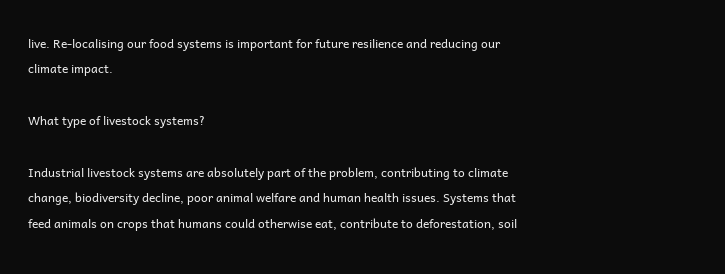live. Re-localising our food systems is important for future resilience and reducing our climate impact.

What type of livestock systems?

Industrial livestock systems are absolutely part of the problem, contributing to climate change, biodiversity decline, poor animal welfare and human health issues. Systems that feed animals on crops that humans could otherwise eat, contribute to deforestation, soil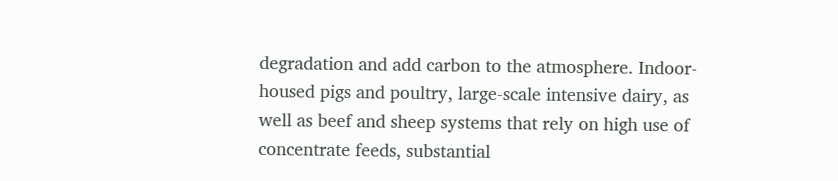degradation and add carbon to the atmosphere. Indoor-housed pigs and poultry, large-scale intensive dairy, as well as beef and sheep systems that rely on high use of concentrate feeds, substantial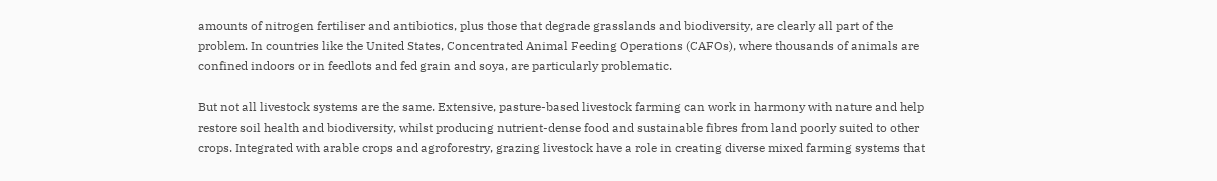amounts of nitrogen fertiliser and antibiotics, plus those that degrade grasslands and biodiversity, are clearly all part of the problem. In countries like the United States, Concentrated Animal Feeding Operations (CAFOs), where thousands of animals are confined indoors or in feedlots and fed grain and soya, are particularly problematic.

But not all livestock systems are the same. Extensive, pasture-based livestock farming can work in harmony with nature and help restore soil health and biodiversity, whilst producing nutrient-dense food and sustainable fibres from land poorly suited to other crops. Integrated with arable crops and agroforestry, grazing livestock have a role in creating diverse mixed farming systems that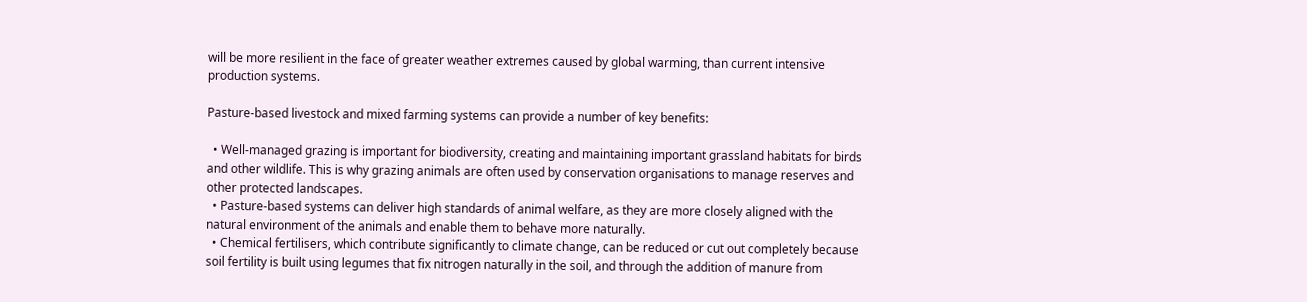will be more resilient in the face of greater weather extremes caused by global warming, than current intensive production systems.

Pasture-based livestock and mixed farming systems can provide a number of key benefits:

  • Well-managed grazing is important for biodiversity, creating and maintaining important grassland habitats for birds and other wildlife. This is why grazing animals are often used by conservation organisations to manage reserves and other protected landscapes.
  • Pasture-based systems can deliver high standards of animal welfare, as they are more closely aligned with the natural environment of the animals and enable them to behave more naturally.
  • Chemical fertilisers, which contribute significantly to climate change, can be reduced or cut out completely because soil fertility is built using legumes that fix nitrogen naturally in the soil, and through the addition of manure from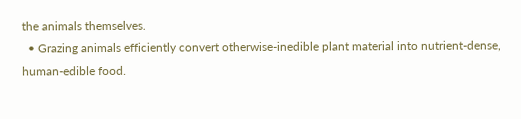the animals themselves.
  • Grazing animals efficiently convert otherwise-inedible plant material into nutrient-dense, human-edible food.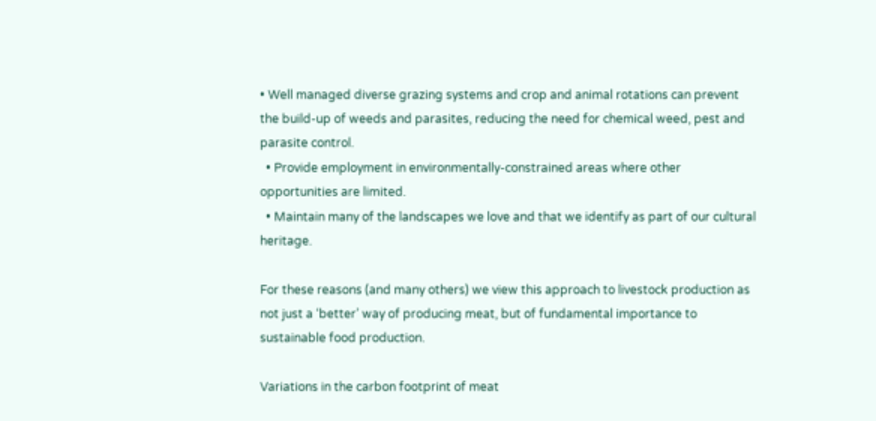• Well managed diverse grazing systems and crop and animal rotations can prevent the build-up of weeds and parasites, reducing the need for chemical weed, pest and parasite control.
  • Provide employment in environmentally-constrained areas where other opportunities are limited.
  • Maintain many of the landscapes we love and that we identify as part of our cultural heritage.

For these reasons (and many others) we view this approach to livestock production as not just a ‘better’ way of producing meat, but of fundamental importance to sustainable food production.

Variations in the carbon footprint of meat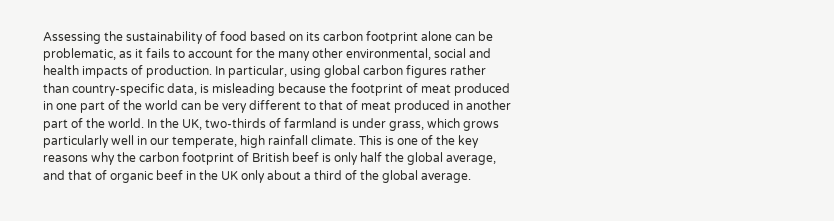Assessing the sustainability of food based on its carbon footprint alone can be problematic, as it fails to account for the many other environmental, social and health impacts of production. In particular, using global carbon figures rather than country-specific data, is misleading because the footprint of meat produced in one part of the world can be very different to that of meat produced in another part of the world. In the UK, two-thirds of farmland is under grass, which grows particularly well in our temperate, high rainfall climate. This is one of the key reasons why the carbon footprint of British beef is only half the global average, and that of organic beef in the UK only about a third of the global average.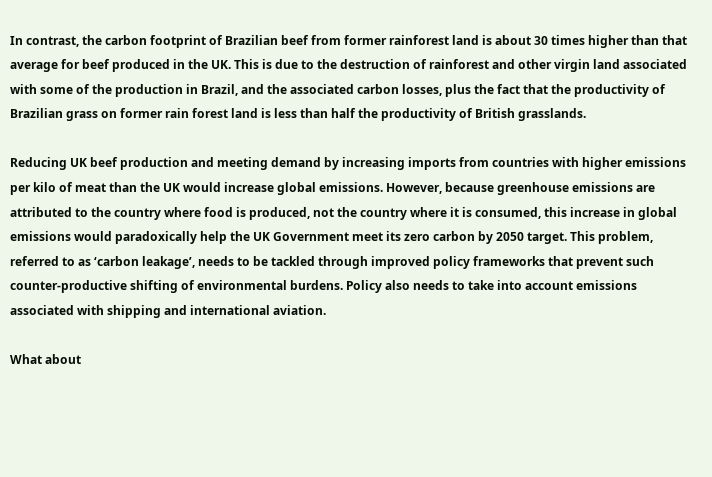In contrast, the carbon footprint of Brazilian beef from former rainforest land is about 30 times higher than that average for beef produced in the UK. This is due to the destruction of rainforest and other virgin land associated with some of the production in Brazil, and the associated carbon losses, plus the fact that the productivity of Brazilian grass on former rain forest land is less than half the productivity of British grasslands.

Reducing UK beef production and meeting demand by increasing imports from countries with higher emissions per kilo of meat than the UK would increase global emissions. However, because greenhouse emissions are attributed to the country where food is produced, not the country where it is consumed, this increase in global emissions would paradoxically help the UK Government meet its zero carbon by 2050 target. This problem, referred to as ‘carbon leakage’, needs to be tackled through improved policy frameworks that prevent such counter-productive shifting of environmental burdens. Policy also needs to take into account emissions associated with shipping and international aviation.

What about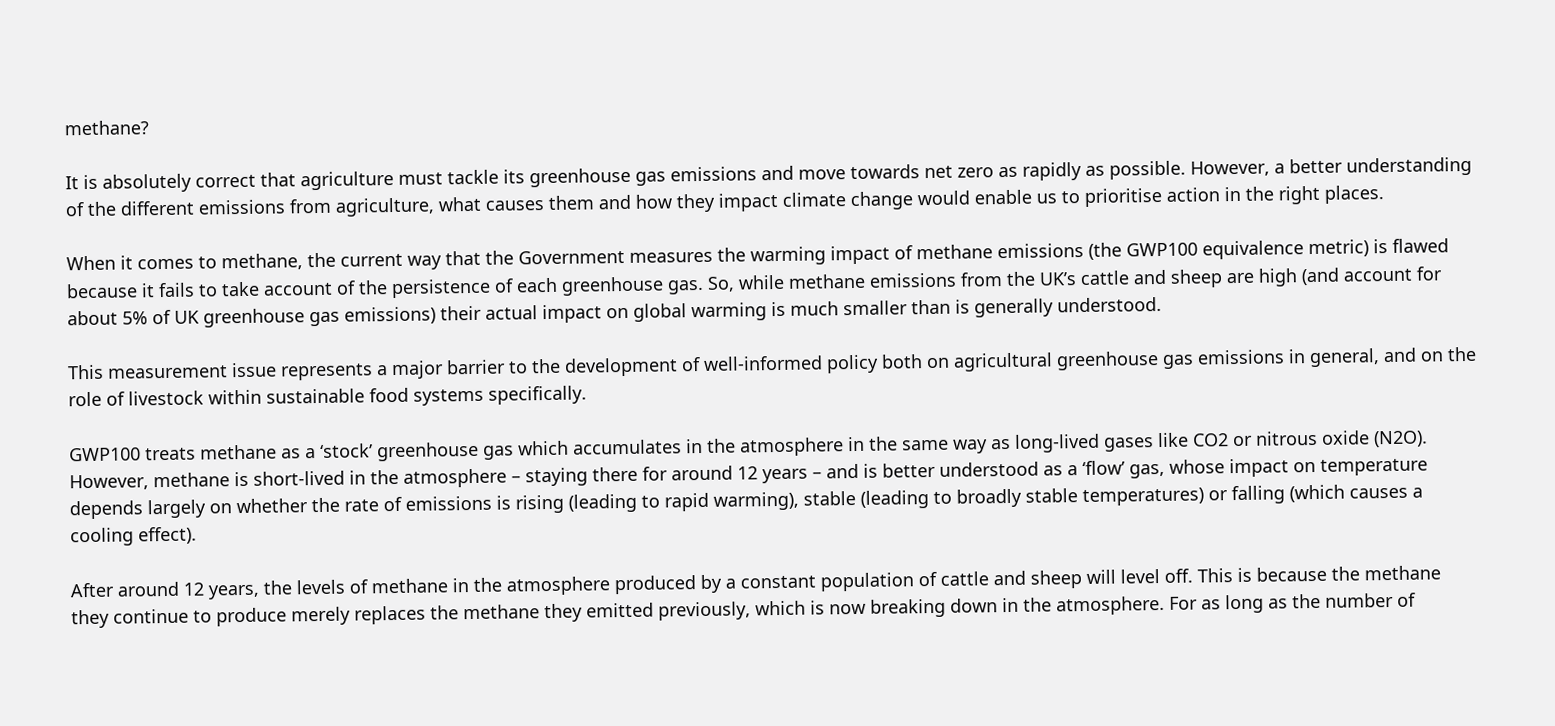methane?

It is absolutely correct that agriculture must tackle its greenhouse gas emissions and move towards net zero as rapidly as possible. However, a better understanding of the different emissions from agriculture, what causes them and how they impact climate change would enable us to prioritise action in the right places.

When it comes to methane, the current way that the Government measures the warming impact of methane emissions (the GWP100 equivalence metric) is flawed because it fails to take account of the persistence of each greenhouse gas. So, while methane emissions from the UK’s cattle and sheep are high (and account for about 5% of UK greenhouse gas emissions) their actual impact on global warming is much smaller than is generally understood.

This measurement issue represents a major barrier to the development of well-informed policy both on agricultural greenhouse gas emissions in general, and on the role of livestock within sustainable food systems specifically.

GWP100 treats methane as a ‘stock’ greenhouse gas which accumulates in the atmosphere in the same way as long-lived gases like CO2 or nitrous oxide (N2O). However, methane is short-lived in the atmosphere – staying there for around 12 years – and is better understood as a ‘flow’ gas, whose impact on temperature depends largely on whether the rate of emissions is rising (leading to rapid warming), stable (leading to broadly stable temperatures) or falling (which causes a cooling effect).

After around 12 years, the levels of methane in the atmosphere produced by a constant population of cattle and sheep will level off. This is because the methane they continue to produce merely replaces the methane they emitted previously, which is now breaking down in the atmosphere. For as long as the number of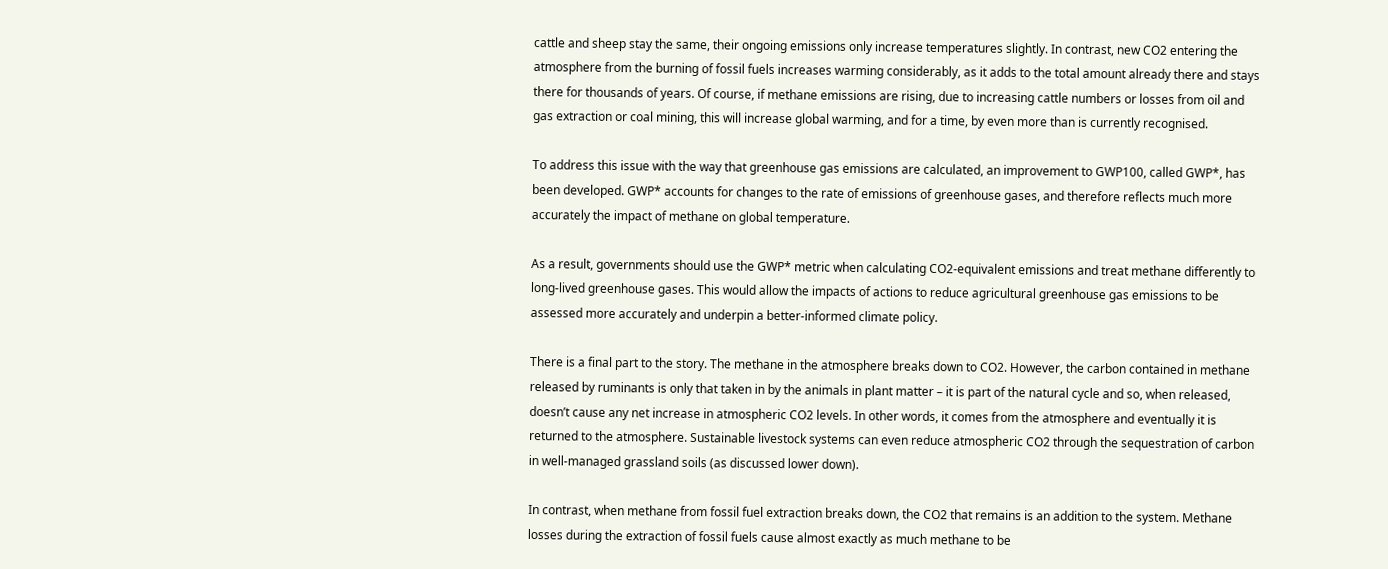cattle and sheep stay the same, their ongoing emissions only increase temperatures slightly. In contrast, new CO2 entering the atmosphere from the burning of fossil fuels increases warming considerably, as it adds to the total amount already there and stays there for thousands of years. Of course, if methane emissions are rising, due to increasing cattle numbers or losses from oil and gas extraction or coal mining, this will increase global warming, and for a time, by even more than is currently recognised.

To address this issue with the way that greenhouse gas emissions are calculated, an improvement to GWP100, called GWP*, has been developed. GWP* accounts for changes to the rate of emissions of greenhouse gases, and therefore reflects much more accurately the impact of methane on global temperature.

As a result, governments should use the GWP* metric when calculating CO2-equivalent emissions and treat methane differently to long-lived greenhouse gases. This would allow the impacts of actions to reduce agricultural greenhouse gas emissions to be assessed more accurately and underpin a better-informed climate policy.

There is a final part to the story. The methane in the atmosphere breaks down to CO2. However, the carbon contained in methane released by ruminants is only that taken in by the animals in plant matter – it is part of the natural cycle and so, when released, doesn’t cause any net increase in atmospheric CO2 levels. In other words, it comes from the atmosphere and eventually it is returned to the atmosphere. Sustainable livestock systems can even reduce atmospheric CO2 through the sequestration of carbon in well-managed grassland soils (as discussed lower down).

In contrast, when methane from fossil fuel extraction breaks down, the CO2 that remains is an addition to the system. Methane losses during the extraction of fossil fuels cause almost exactly as much methane to be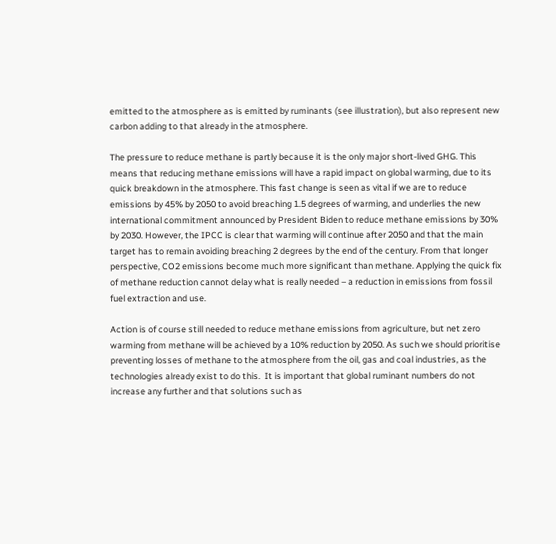emitted to the atmosphere as is emitted by ruminants (see illustration), but also represent new carbon adding to that already in the atmosphere.

The pressure to reduce methane is partly because it is the only major short-lived GHG. This means that reducing methane emissions will have a rapid impact on global warming, due to its quick breakdown in the atmosphere. This fast change is seen as vital if we are to reduce emissions by 45% by 2050 to avoid breaching 1.5 degrees of warming, and underlies the new international commitment announced by President Biden to reduce methane emissions by 30% by 2030. However, the IPCC is clear that warming will continue after 2050 and that the main target has to remain avoiding breaching 2 degrees by the end of the century. From that longer perspective, CO2 emissions become much more significant than methane. Applying the quick fix of methane reduction cannot delay what is really needed – a reduction in emissions from fossil fuel extraction and use.

Action is of course still needed to reduce methane emissions from agriculture, but net zero warming from methane will be achieved by a 10% reduction by 2050. As such we should prioritise preventing losses of methane to the atmosphere from the oil, gas and coal industries, as the technologies already exist to do this.  It is important that global ruminant numbers do not increase any further and that solutions such as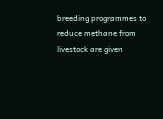breeding programmes to reduce methane from livestock are given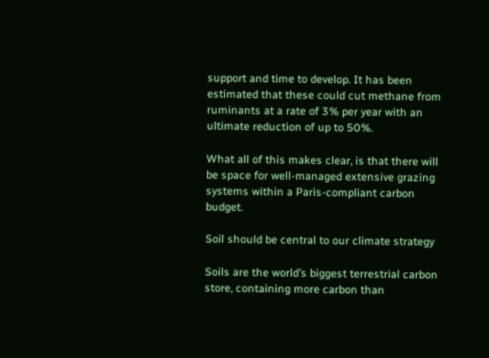support and time to develop. It has been estimated that these could cut methane from ruminants at a rate of 3% per year with an ultimate reduction of up to 50%.

What all of this makes clear, is that there will be space for well-managed extensive grazing systems within a Paris-compliant carbon budget.

Soil should be central to our climate strategy

Soils are the world’s biggest terrestrial carbon store, containing more carbon than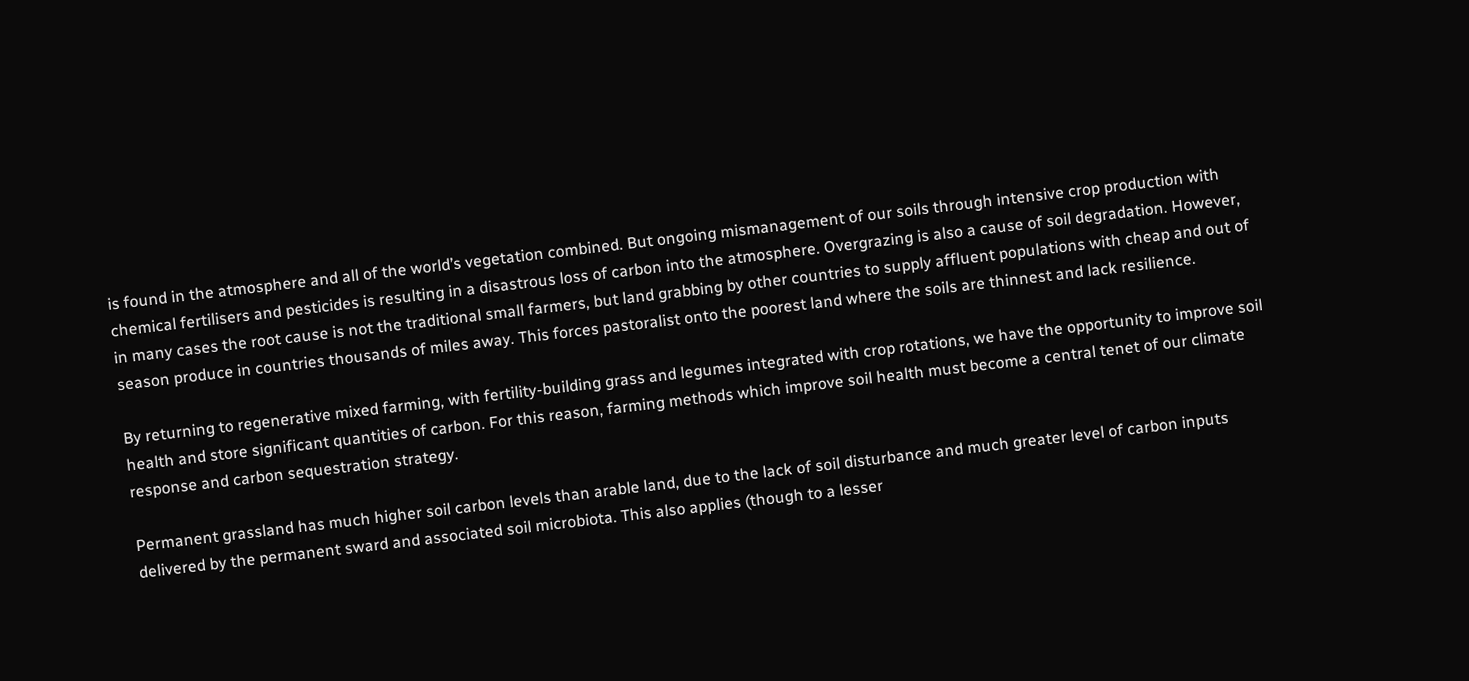is found in the atmosphere and all of the world’s vegetation combined. But ongoing mismanagement of our soils through intensive crop production with chemical fertilisers and pesticides is resulting in a disastrous loss of carbon into the atmosphere. Overgrazing is also a cause of soil degradation. However, in many cases the root cause is not the traditional small farmers, but land grabbing by other countries to supply affluent populations with cheap and out of season produce in countries thousands of miles away. This forces pastoralist onto the poorest land where the soils are thinnest and lack resilience.

By returning to regenerative mixed farming, with fertility-building grass and legumes integrated with crop rotations, we have the opportunity to improve soil health and store significant quantities of carbon. For this reason, farming methods which improve soil health must become a central tenet of our climate response and carbon sequestration strategy.

Permanent grassland has much higher soil carbon levels than arable land, due to the lack of soil disturbance and much greater level of carbon inputs delivered by the permanent sward and associated soil microbiota. This also applies (though to a lesser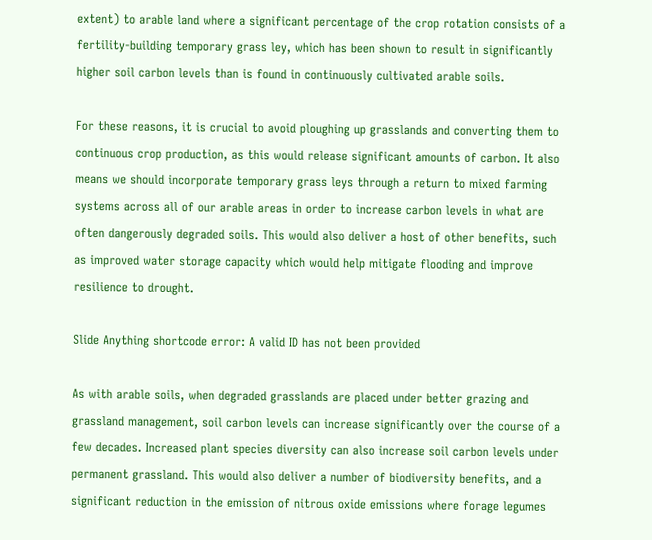extent) to arable land where a significant percentage of the crop rotation consists of a fertility-building temporary grass ley, which has been shown to result in significantly higher soil carbon levels than is found in continuously cultivated arable soils.

For these reasons, it is crucial to avoid ploughing up grasslands and converting them to continuous crop production, as this would release significant amounts of carbon. It also means we should incorporate temporary grass leys through a return to mixed farming systems across all of our arable areas in order to increase carbon levels in what are often dangerously degraded soils. This would also deliver a host of other benefits, such as improved water storage capacity which would help mitigate flooding and improve resilience to drought.

Slide Anything shortcode error: A valid ID has not been provided

As with arable soils, when degraded grasslands are placed under better grazing and grassland management, soil carbon levels can increase significantly over the course of a few decades. Increased plant species diversity can also increase soil carbon levels under permanent grassland. This would also deliver a number of biodiversity benefits, and a significant reduction in the emission of nitrous oxide emissions where forage legumes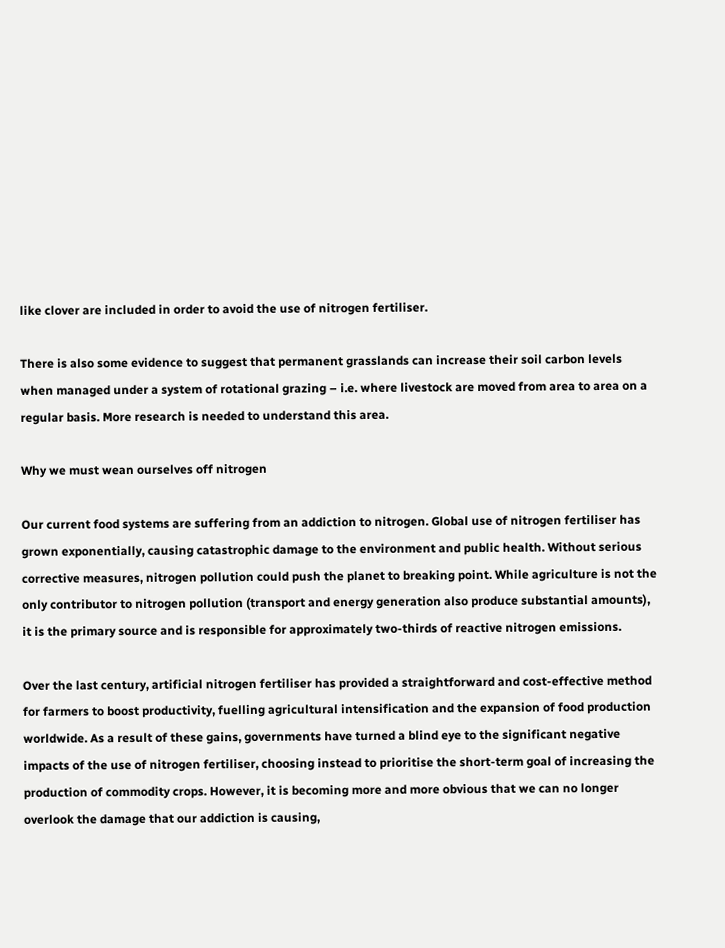like clover are included in order to avoid the use of nitrogen fertiliser.

There is also some evidence to suggest that permanent grasslands can increase their soil carbon levels when managed under a system of rotational grazing – i.e. where livestock are moved from area to area on a regular basis. More research is needed to understand this area.

Why we must wean ourselves off nitrogen

Our current food systems are suffering from an addiction to nitrogen. Global use of nitrogen fertiliser has grown exponentially, causing catastrophic damage to the environment and public health. Without serious corrective measures, nitrogen pollution could push the planet to breaking point. While agriculture is not the only contributor to nitrogen pollution (transport and energy generation also produce substantial amounts), it is the primary source and is responsible for approximately two-thirds of reactive nitrogen emissions.

Over the last century, artificial nitrogen fertiliser has provided a straightforward and cost-effective method for farmers to boost productivity, fuelling agricultural intensification and the expansion of food production worldwide. As a result of these gains, governments have turned a blind eye to the significant negative impacts of the use of nitrogen fertiliser, choosing instead to prioritise the short-term goal of increasing the production of commodity crops. However, it is becoming more and more obvious that we can no longer overlook the damage that our addiction is causing,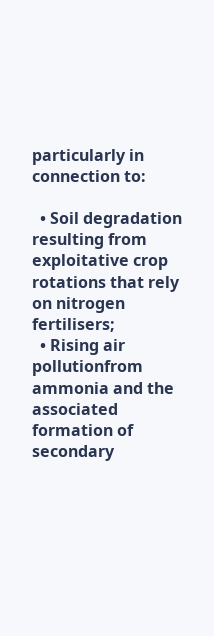particularly in connection to:

  • Soil degradation resulting from exploitative crop rotations that rely on nitrogen fertilisers;
  • Rising air pollutionfrom ammonia and the associated formation of secondary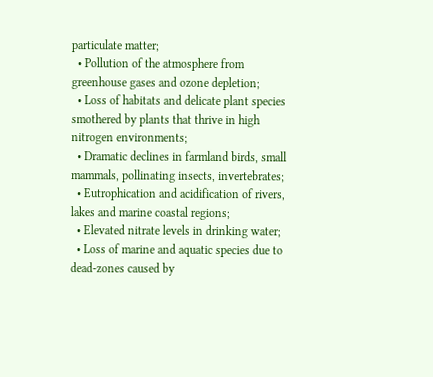particulate matter;
  • Pollution of the atmosphere from greenhouse gases and ozone depletion;
  • Loss of habitats and delicate plant species smothered by plants that thrive in high nitrogen environments;
  • Dramatic declines in farmland birds, small mammals, pollinating insects, invertebrates;
  • Eutrophication and acidification of rivers, lakes and marine coastal regions;
  • Elevated nitrate levels in drinking water;
  • Loss of marine and aquatic species due to dead-zones caused by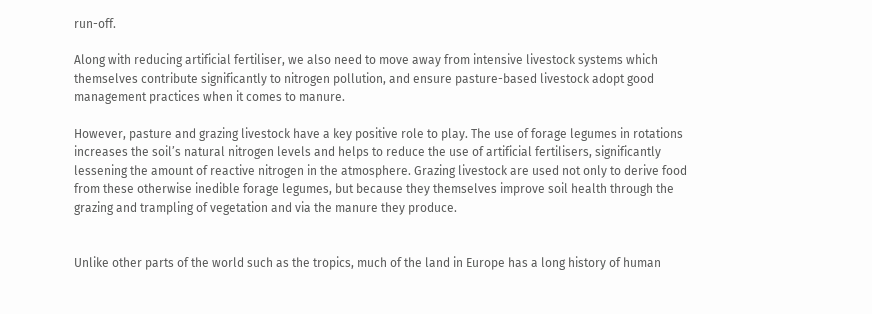run-off.

Along with reducing artificial fertiliser, we also need to move away from intensive livestock systems which themselves contribute significantly to nitrogen pollution, and ensure pasture-based livestock adopt good management practices when it comes to manure.

However, pasture and grazing livestock have a key positive role to play. The use of forage legumes in rotations increases the soil’s natural nitrogen levels and helps to reduce the use of artificial fertilisers, significantly lessening the amount of reactive nitrogen in the atmosphere. Grazing livestock are used not only to derive food from these otherwise inedible forage legumes, but because they themselves improve soil health through the grazing and trampling of vegetation and via the manure they produce.


Unlike other parts of the world such as the tropics, much of the land in Europe has a long history of human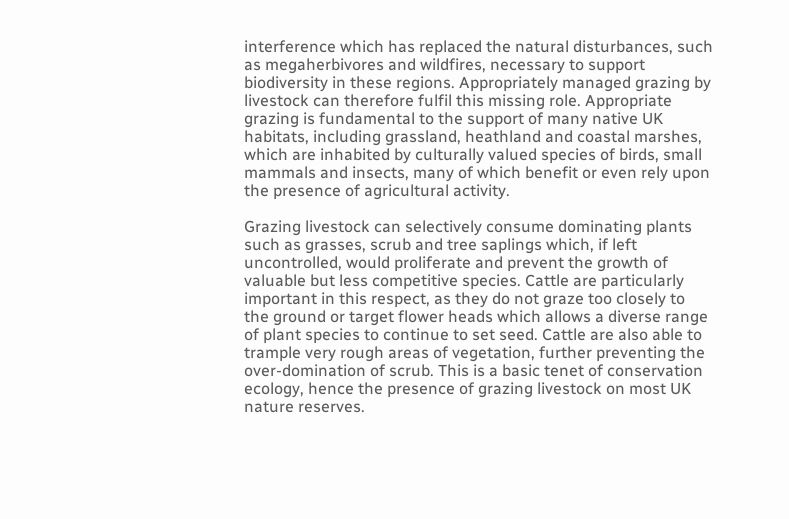interference which has replaced the natural disturbances, such as megaherbivores and wildfires, necessary to support biodiversity in these regions. Appropriately managed grazing by livestock can therefore fulfil this missing role. Appropriate grazing is fundamental to the support of many native UK habitats, including grassland, heathland and coastal marshes, which are inhabited by culturally valued species of birds, small mammals and insects, many of which benefit or even rely upon the presence of agricultural activity.

Grazing livestock can selectively consume dominating plants such as grasses, scrub and tree saplings which, if left uncontrolled, would proliferate and prevent the growth of valuable but less competitive species. Cattle are particularly important in this respect, as they do not graze too closely to the ground or target flower heads which allows a diverse range of plant species to continue to set seed. Cattle are also able to trample very rough areas of vegetation, further preventing the over-domination of scrub. This is a basic tenet of conservation ecology, hence the presence of grazing livestock on most UK nature reserves.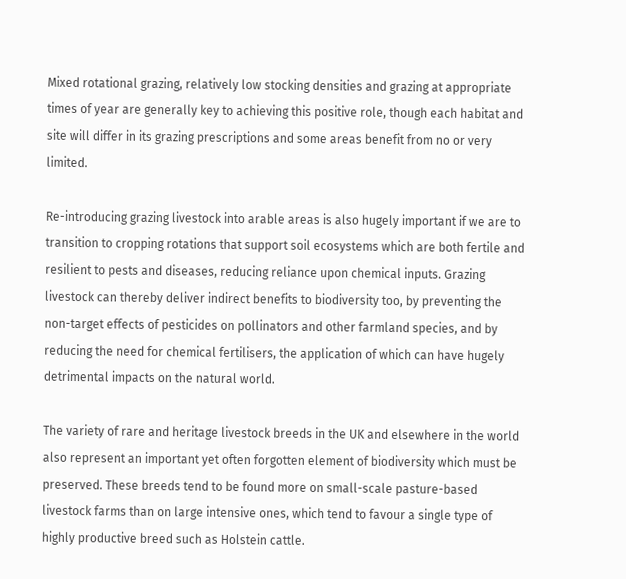Mixed rotational grazing, relatively low stocking densities and grazing at appropriate times of year are generally key to achieving this positive role, though each habitat and site will differ in its grazing prescriptions and some areas benefit from no or very limited.

Re-introducing grazing livestock into arable areas is also hugely important if we are to transition to cropping rotations that support soil ecosystems which are both fertile and resilient to pests and diseases, reducing reliance upon chemical inputs. Grazing livestock can thereby deliver indirect benefits to biodiversity too, by preventing the non-target effects of pesticides on pollinators and other farmland species, and by reducing the need for chemical fertilisers, the application of which can have hugely detrimental impacts on the natural world.

The variety of rare and heritage livestock breeds in the UK and elsewhere in the world also represent an important yet often forgotten element of biodiversity which must be preserved. These breeds tend to be found more on small-scale pasture-based livestock farms than on large intensive ones, which tend to favour a single type of highly productive breed such as Holstein cattle.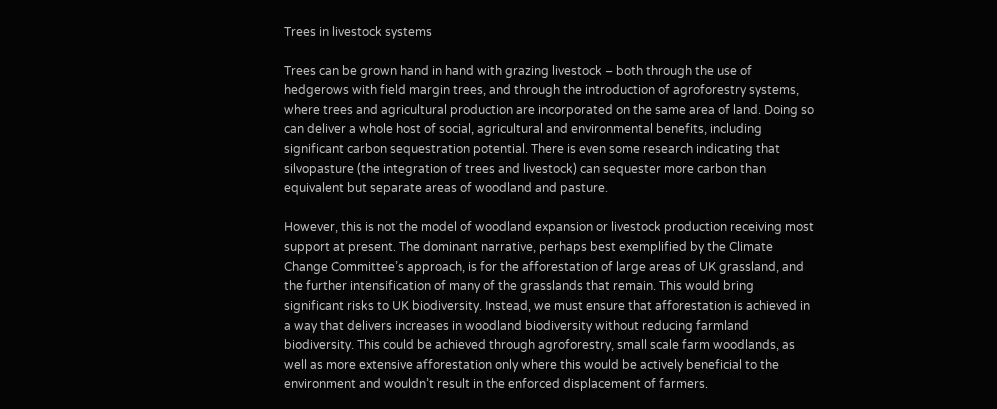Trees in livestock systems

Trees can be grown hand in hand with grazing livestock – both through the use of hedgerows with field margin trees, and through the introduction of agroforestry systems, where trees and agricultural production are incorporated on the same area of land. Doing so can deliver a whole host of social, agricultural and environmental benefits, including significant carbon sequestration potential. There is even some research indicating that silvopasture (the integration of trees and livestock) can sequester more carbon than equivalent but separate areas of woodland and pasture.

However, this is not the model of woodland expansion or livestock production receiving most support at present. The dominant narrative, perhaps best exemplified by the Climate Change Committee’s approach, is for the afforestation of large areas of UK grassland, and the further intensification of many of the grasslands that remain. This would bring significant risks to UK biodiversity. Instead, we must ensure that afforestation is achieved in a way that delivers increases in woodland biodiversity without reducing farmland biodiversity. This could be achieved through agroforestry, small scale farm woodlands, as well as more extensive afforestation only where this would be actively beneficial to the environment and wouldn’t result in the enforced displacement of farmers.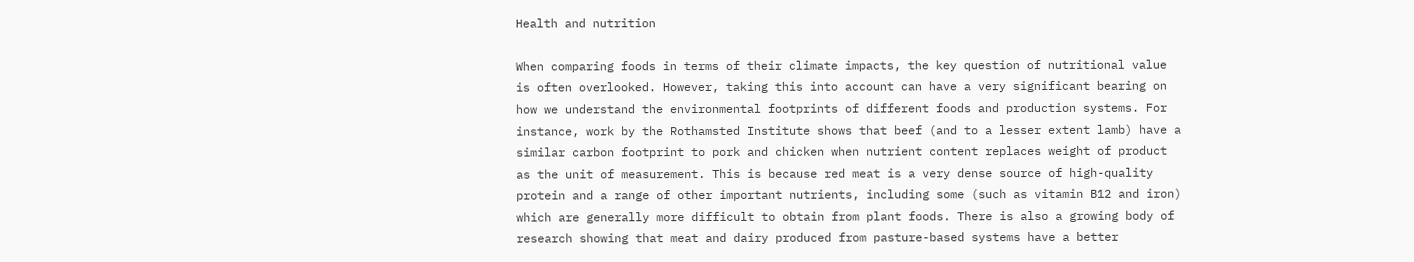Health and nutrition

When comparing foods in terms of their climate impacts, the key question of nutritional value is often overlooked. However, taking this into account can have a very significant bearing on how we understand the environmental footprints of different foods and production systems. For instance, work by the Rothamsted Institute shows that beef (and to a lesser extent lamb) have a similar carbon footprint to pork and chicken when nutrient content replaces weight of product as the unit of measurement. This is because red meat is a very dense source of high-quality protein and a range of other important nutrients, including some (such as vitamin B12 and iron) which are generally more difficult to obtain from plant foods. There is also a growing body of research showing that meat and dairy produced from pasture-based systems have a better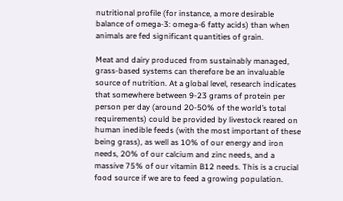nutritional profile (for instance, a more desirable balance of omega-3: omega-6 fatty acids) than when animals are fed significant quantities of grain.

Meat and dairy produced from sustainably managed, grass-based systems can therefore be an invaluable source of nutrition. At a global level, research indicates that somewhere between 9-23 grams of protein per person per day (around 20-50% of the world’s total requirements) could be provided by livestock reared on human inedible feeds (with the most important of these being grass), as well as 10% of our energy and iron needs, 20% of our calcium and zinc needs, and a massive 75% of our vitamin B12 needs. This is a crucial food source if we are to feed a growing population.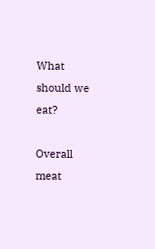What should we eat?

Overall meat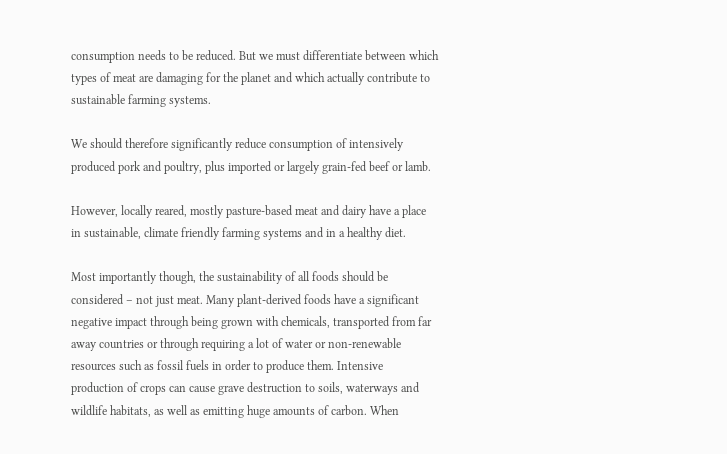consumption needs to be reduced. But we must differentiate between which types of meat are damaging for the planet and which actually contribute to sustainable farming systems.

We should therefore significantly reduce consumption of intensively produced pork and poultry, plus imported or largely grain-fed beef or lamb.

However, locally reared, mostly pasture-based meat and dairy have a place in sustainable, climate friendly farming systems and in a healthy diet.

Most importantly though, the sustainability of all foods should be considered – not just meat. Many plant-derived foods have a significant negative impact through being grown with chemicals, transported from far away countries or through requiring a lot of water or non-renewable resources such as fossil fuels in order to produce them. Intensive production of crops can cause grave destruction to soils, waterways and wildlife habitats, as well as emitting huge amounts of carbon. When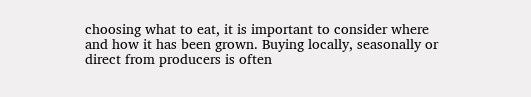choosing what to eat, it is important to consider where and how it has been grown. Buying locally, seasonally or direct from producers is often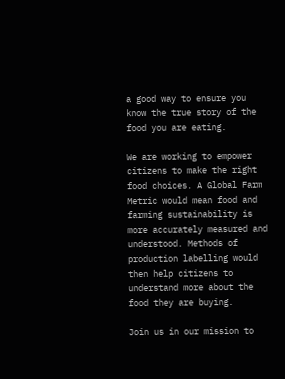a good way to ensure you know the true story of the food you are eating.

We are working to empower citizens to make the right food choices. A Global Farm Metric would mean food and farming sustainability is more accurately measured and understood. Methods of production labelling would then help citizens to understand more about the food they are buying.

Join us in our mission to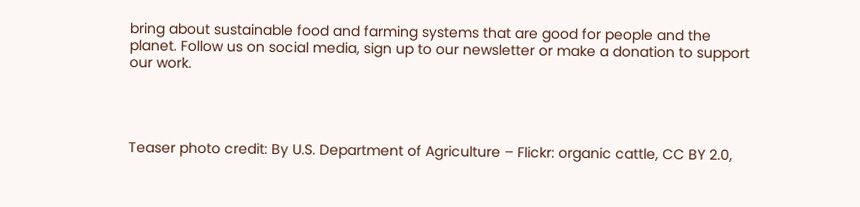bring about sustainable food and farming systems that are good for people and the planet. Follow us on social media, sign up to our newsletter or make a donation to support our work.




Teaser photo credit: By U.S. Department of Agriculture – Flickr: organic cattle, CC BY 2.0,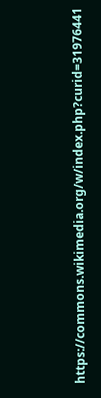https://commons.wikimedia.org/w/index.php?curid=31976441